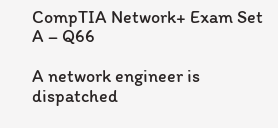CompTIA Network+ Exam Set A – Q66

A network engineer is dispatched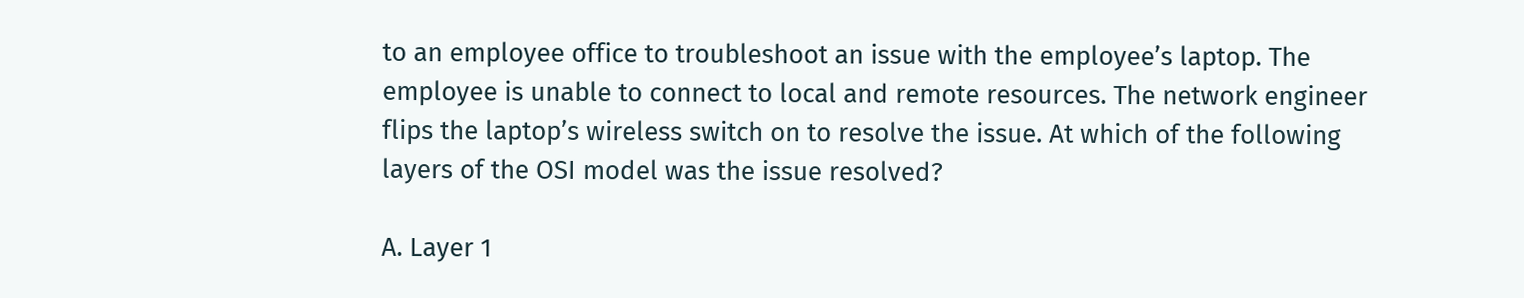to an employee office to troubleshoot an issue with the employee’s laptop. The employee is unable to connect to local and remote resources. The network engineer flips the laptop’s wireless switch on to resolve the issue. At which of the following layers of the OSI model was the issue resolved?

A. Layer 1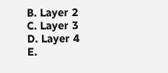B. Layer 2
C. Layer 3
D. Layer 4
E.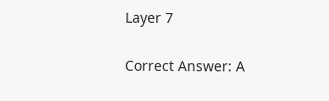Layer 7

Correct Answer: A